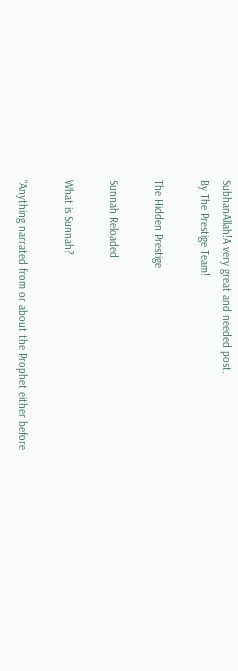SubhanAllah!A very great and needed post.
By The Prestige Team!

The Hidden Prestige

Sunnah Reloaded

What is Sunnah?

“Anything narrated from or about the Prophet either before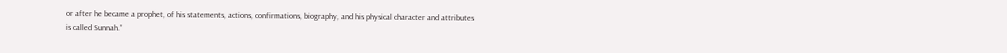or after he became a prophet, of his statements, actions, confirmations, biography, and his physical character and attributes is called Sunnah.”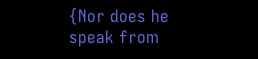{Nor does he speak from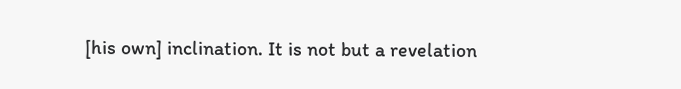[his own] inclination. It is not but a revelation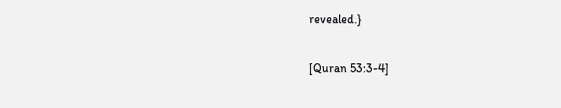revealed.}

[Quran 53:3-4]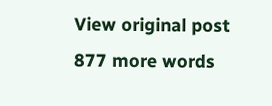View original post 877 more words